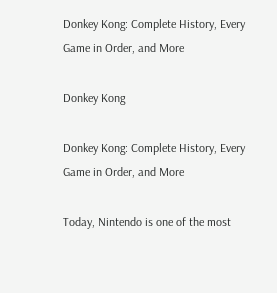Donkey Kong: Complete History, Every Game in Order, and More

Donkey Kong

Donkey Kong: Complete History, Every Game in Order, and More

Today, Nintendo is one of the most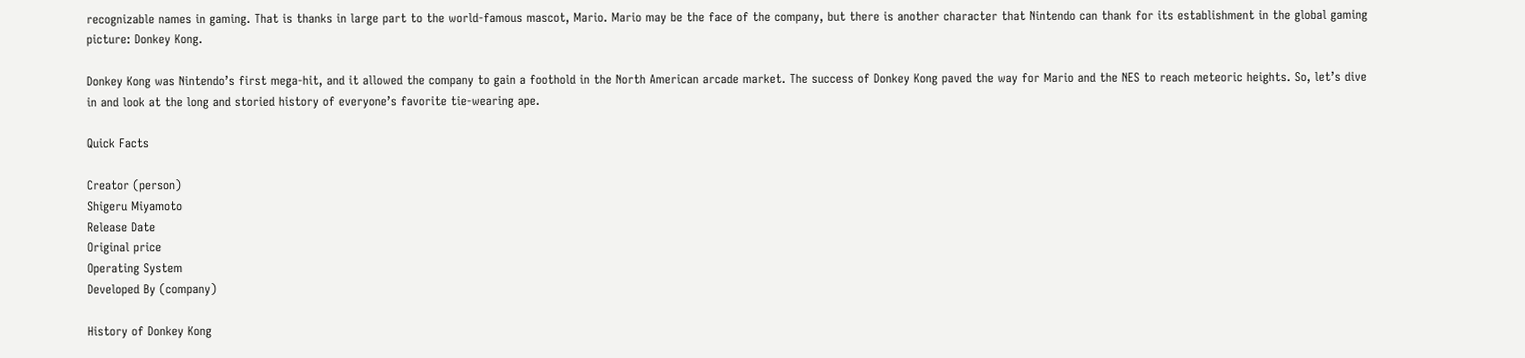recognizable names in gaming. That is thanks in large part to the world-famous mascot, Mario. Mario may be the face of the company, but there is another character that Nintendo can thank for its establishment in the global gaming picture: Donkey Kong.

Donkey Kong was Nintendo’s first mega-hit, and it allowed the company to gain a foothold in the North American arcade market. The success of Donkey Kong paved the way for Mario and the NES to reach meteoric heights. So, let’s dive in and look at the long and storied history of everyone’s favorite tie-wearing ape.

Quick Facts

Creator (person)
Shigeru Miyamoto
Release Date
Original price
Operating System
Developed By (company)

History of Donkey Kong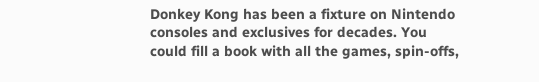Donkey Kong has been a fixture on Nintendo consoles and exclusives for decades. You could fill a book with all the games, spin-offs,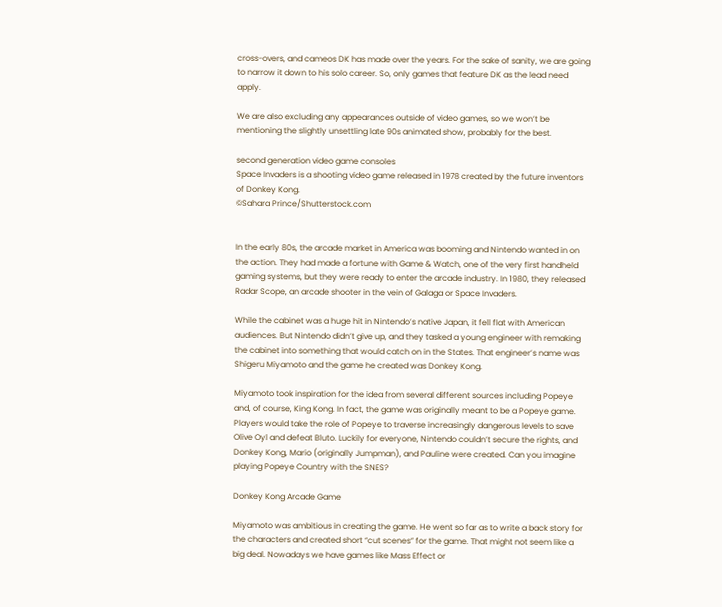cross-overs, and cameos DK has made over the years. For the sake of sanity, we are going to narrow it down to his solo career. So, only games that feature DK as the lead need apply.

We are also excluding any appearances outside of video games, so we won’t be mentioning the slightly unsettling late 90s animated show, probably for the best.

second generation video game consoles
Space Invaders is a shooting video game released in 1978 created by the future inventors of Donkey Kong.
©Sahara Prince/Shutterstock.com


In the early 80s, the arcade market in America was booming and Nintendo wanted in on the action. They had made a fortune with Game & Watch, one of the very first handheld gaming systems, but they were ready to enter the arcade industry. In 1980, they released Radar Scope, an arcade shooter in the vein of Galaga or Space Invaders.

While the cabinet was a huge hit in Nintendo’s native Japan, it fell flat with American audiences. But Nintendo didn’t give up, and they tasked a young engineer with remaking the cabinet into something that would catch on in the States. That engineer’s name was Shigeru Miyamoto and the game he created was Donkey Kong.

Miyamoto took inspiration for the idea from several different sources including Popeye and, of course, King Kong. In fact, the game was originally meant to be a Popeye game. Players would take the role of Popeye to traverse increasingly dangerous levels to save Olive Oyl and defeat Bluto. Luckily for everyone, Nintendo couldn’t secure the rights, and Donkey Kong, Mario (originally Jumpman), and Pauline were created. Can you imagine playing Popeye Country with the SNES?

Donkey Kong Arcade Game

Miyamoto was ambitious in creating the game. He went so far as to write a back story for the characters and created short “cut scenes” for the game. That might not seem like a big deal. Nowadays we have games like Mass Effect or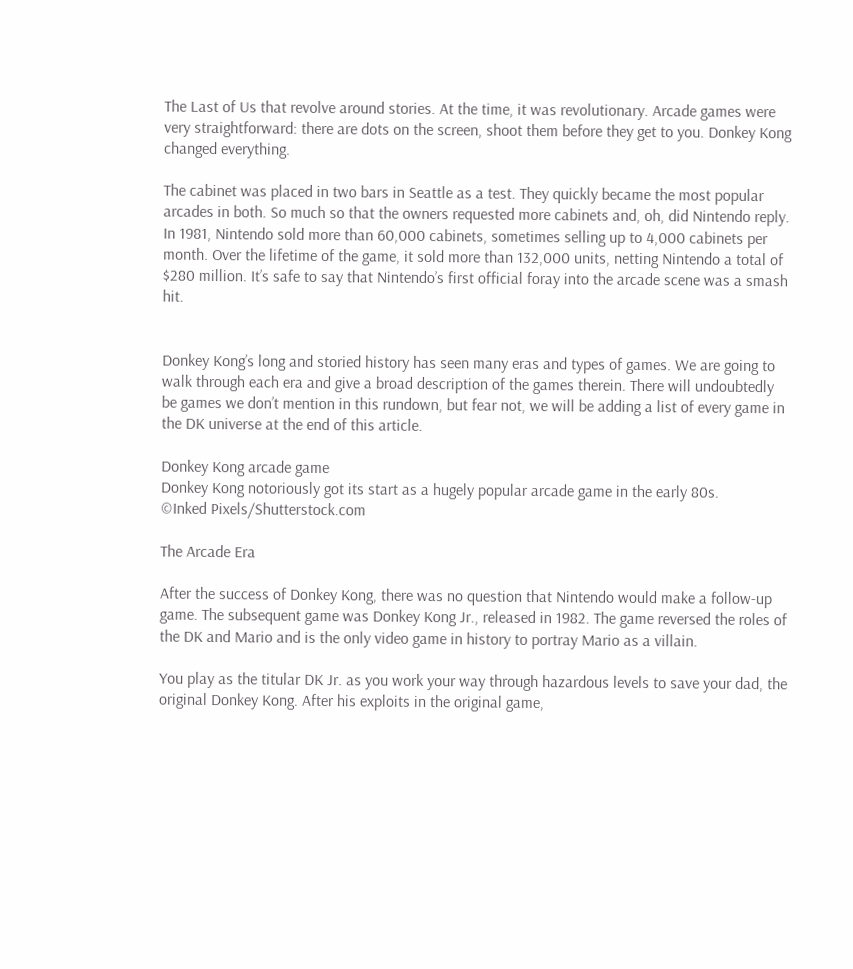The Last of Us that revolve around stories. At the time, it was revolutionary. Arcade games were very straightforward: there are dots on the screen, shoot them before they get to you. Donkey Kong changed everything.

The cabinet was placed in two bars in Seattle as a test. They quickly became the most popular arcades in both. So much so that the owners requested more cabinets and, oh, did Nintendo reply. In 1981, Nintendo sold more than 60,000 cabinets, sometimes selling up to 4,000 cabinets per month. Over the lifetime of the game, it sold more than 132,000 units, netting Nintendo a total of $280 million. It’s safe to say that Nintendo’s first official foray into the arcade scene was a smash hit.


Donkey Kong’s long and storied history has seen many eras and types of games. We are going to walk through each era and give a broad description of the games therein. There will undoubtedly be games we don’t mention in this rundown, but fear not, we will be adding a list of every game in the DK universe at the end of this article.

Donkey Kong arcade game
Donkey Kong notoriously got its start as a hugely popular arcade game in the early 80s.
©Inked Pixels/Shutterstock.com

The Arcade Era

After the success of Donkey Kong, there was no question that Nintendo would make a follow-up game. The subsequent game was Donkey Kong Jr., released in 1982. The game reversed the roles of the DK and Mario and is the only video game in history to portray Mario as a villain.

You play as the titular DK Jr. as you work your way through hazardous levels to save your dad, the original Donkey Kong. After his exploits in the original game,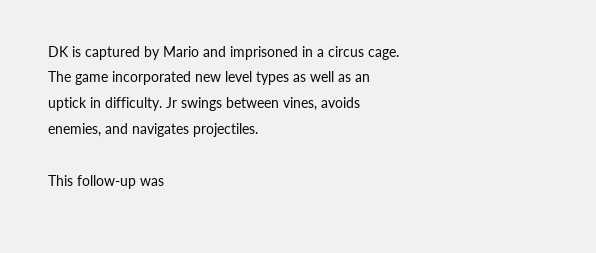DK is captured by Mario and imprisoned in a circus cage. The game incorporated new level types as well as an uptick in difficulty. Jr swings between vines, avoids enemies, and navigates projectiles.

This follow-up was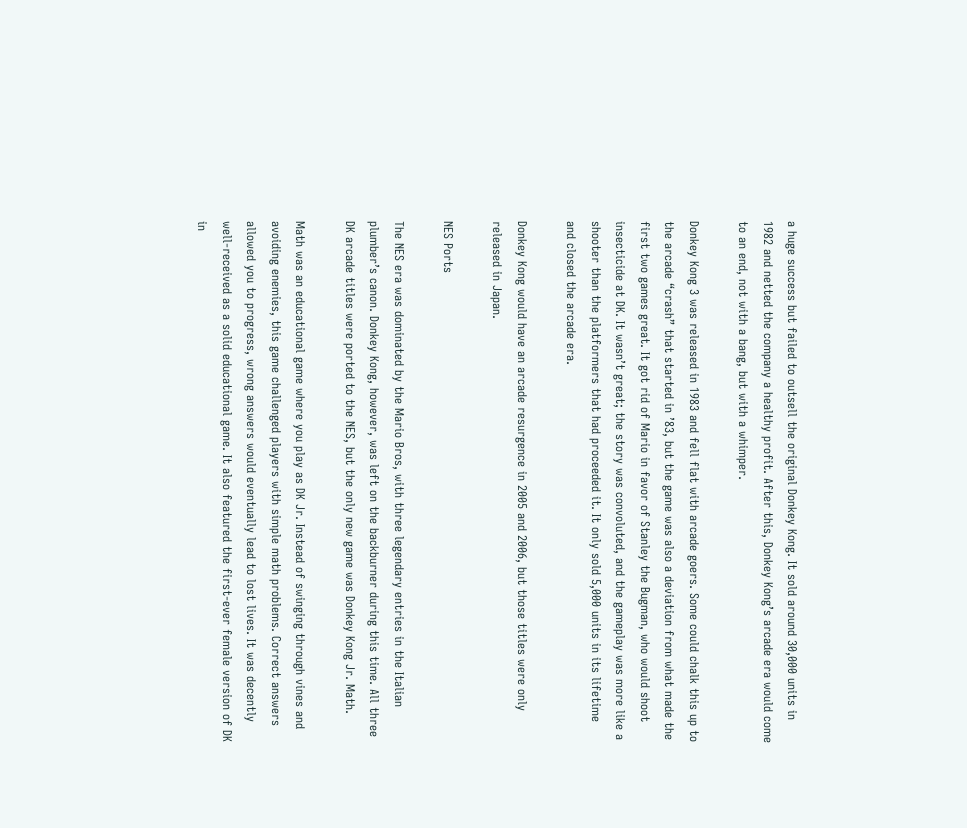a huge success but failed to outsell the original Donkey Kong. It sold around 30,000 units in 1982 and netted the company a healthy profit. After this, Donkey Kong’s arcade era would come to an end, not with a bang, but with a whimper.

Donkey Kong 3 was released in 1983 and fell flat with arcade goers. Some could chalk this up to the arcade “crash” that started in ’83, but the game was also a deviation from what made the first two games great. It got rid of Mario in favor of Stanley the Bugman, who would shoot insecticide at DK. It wasn’t great; the story was convoluted, and the gameplay was more like a shooter than the platformers that had proceeded it. It only sold 5,000 units in its lifetime and closed the arcade era.

Donkey Kong would have an arcade resurgence in 2005 and 2006, but those titles were only released in Japan.

NES Ports

The NES era was dominated by the Mario Bros, with three legendary entries in the Italian plumber’s canon. Donkey Kong, however, was left on the backburner during this time. All three DK arcade titles were ported to the NES, but the only new game was Donkey Kong Jr. Math.

Math was an educational game where you play as DK Jr. Instead of swinging through vines and avoiding enemies, this game challenged players with simple math problems. Correct answers allowed you to progress, wrong answers would eventually lead to lost lives. It was decently well-received as a solid educational game. It also featured the first-ever female version of DK in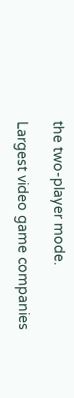the two-player mode.

Largest video game companies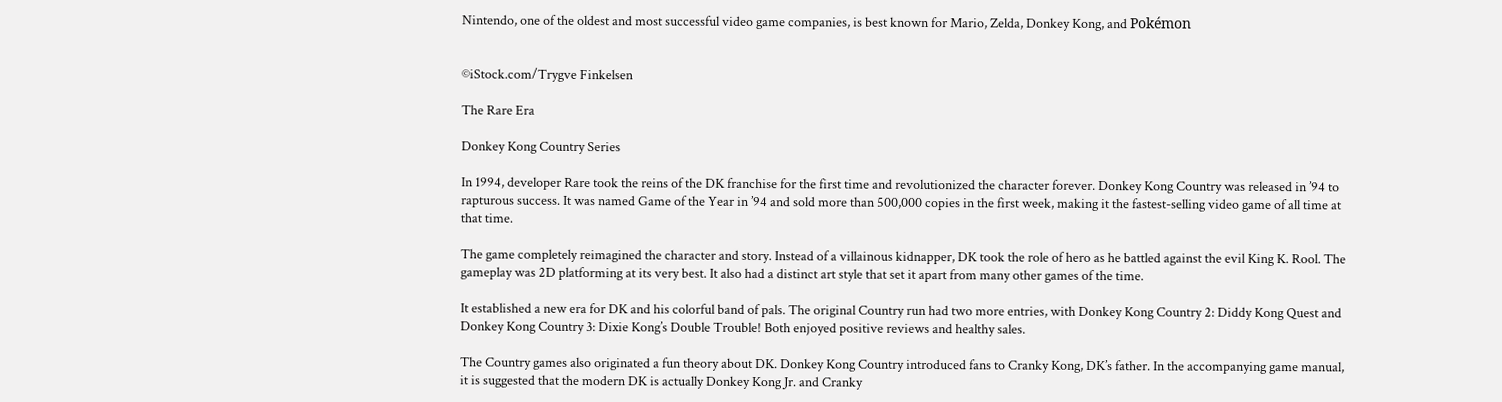Nintendo, one of the oldest and most successful video game companies, is best known for Mario, Zelda, Donkey Kong, and Pokémon


©iStock.com/Trygve Finkelsen

The Rare Era

Donkey Kong Country Series

In 1994, developer Rare took the reins of the DK franchise for the first time and revolutionized the character forever. Donkey Kong Country was released in ’94 to rapturous success. It was named Game of the Year in ’94 and sold more than 500,000 copies in the first week, making it the fastest-selling video game of all time at that time.

The game completely reimagined the character and story. Instead of a villainous kidnapper, DK took the role of hero as he battled against the evil King K. Rool. The gameplay was 2D platforming at its very best. It also had a distinct art style that set it apart from many other games of the time.

It established a new era for DK and his colorful band of pals. The original Country run had two more entries, with Donkey Kong Country 2: Diddy Kong Quest and Donkey Kong Country 3: Dixie Kong’s Double Trouble! Both enjoyed positive reviews and healthy sales.

The Country games also originated a fun theory about DK. Donkey Kong Country introduced fans to Cranky Kong, DK’s father. In the accompanying game manual, it is suggested that the modern DK is actually Donkey Kong Jr. and Cranky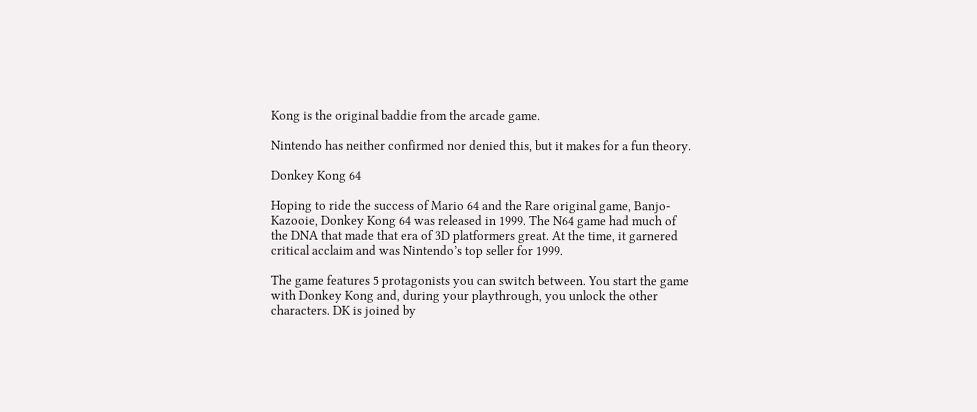Kong is the original baddie from the arcade game.

Nintendo has neither confirmed nor denied this, but it makes for a fun theory.

Donkey Kong 64

Hoping to ride the success of Mario 64 and the Rare original game, Banjo-Kazooie, Donkey Kong 64 was released in 1999. The N64 game had much of the DNA that made that era of 3D platformers great. At the time, it garnered critical acclaim and was Nintendo’s top seller for 1999.

The game features 5 protagonists you can switch between. You start the game with Donkey Kong and, during your playthrough, you unlock the other characters. DK is joined by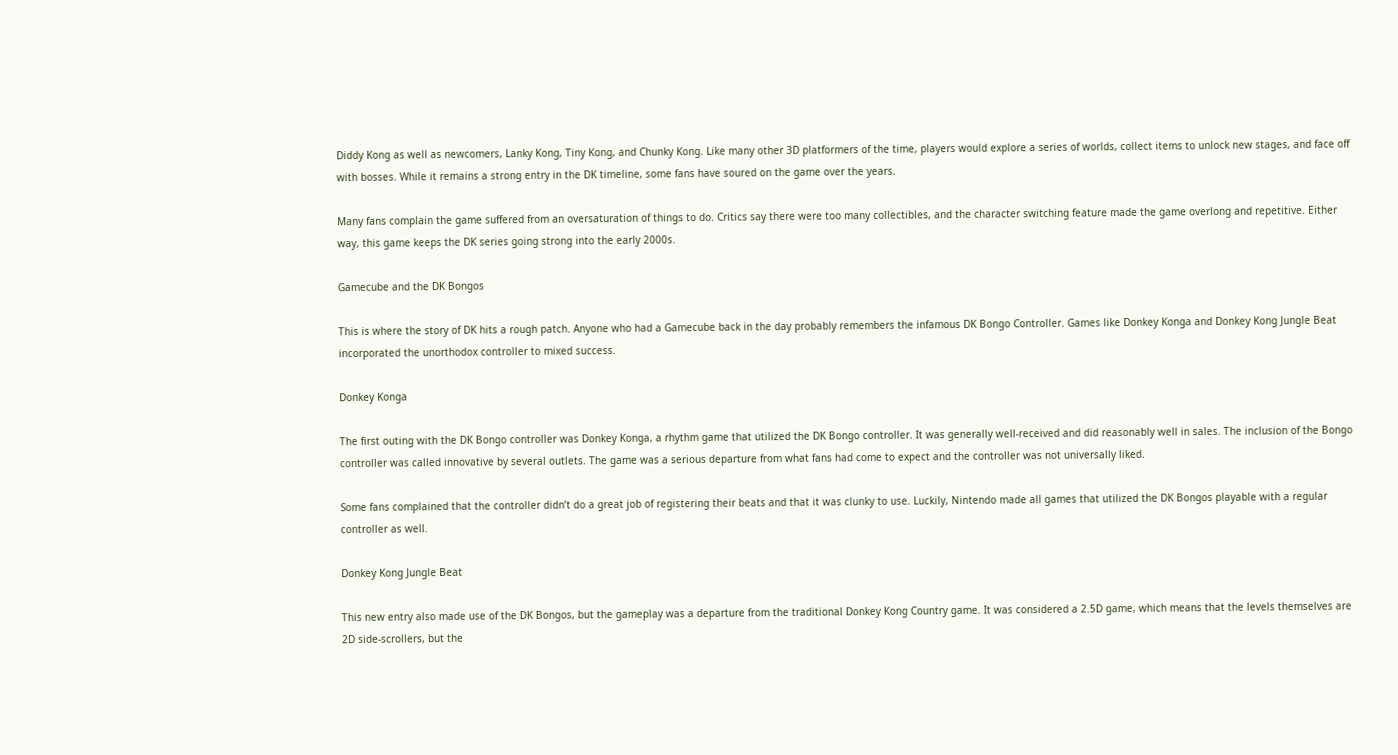Diddy Kong as well as newcomers, Lanky Kong, Tiny Kong, and Chunky Kong. Like many other 3D platformers of the time, players would explore a series of worlds, collect items to unlock new stages, and face off with bosses. While it remains a strong entry in the DK timeline, some fans have soured on the game over the years.

Many fans complain the game suffered from an oversaturation of things to do. Critics say there were too many collectibles, and the character switching feature made the game overlong and repetitive. Either way, this game keeps the DK series going strong into the early 2000s.

Gamecube and the DK Bongos

This is where the story of DK hits a rough patch. Anyone who had a Gamecube back in the day probably remembers the infamous DK Bongo Controller. Games like Donkey Konga and Donkey Kong Jungle Beat incorporated the unorthodox controller to mixed success.

Donkey Konga

The first outing with the DK Bongo controller was Donkey Konga, a rhythm game that utilized the DK Bongo controller. It was generally well-received and did reasonably well in sales. The inclusion of the Bongo controller was called innovative by several outlets. The game was a serious departure from what fans had come to expect and the controller was not universally liked.

Some fans complained that the controller didn’t do a great job of registering their beats and that it was clunky to use. Luckily, Nintendo made all games that utilized the DK Bongos playable with a regular controller as well.

Donkey Kong Jungle Beat

This new entry also made use of the DK Bongos, but the gameplay was a departure from the traditional Donkey Kong Country game. It was considered a 2.5D game, which means that the levels themselves are 2D side-scrollers, but the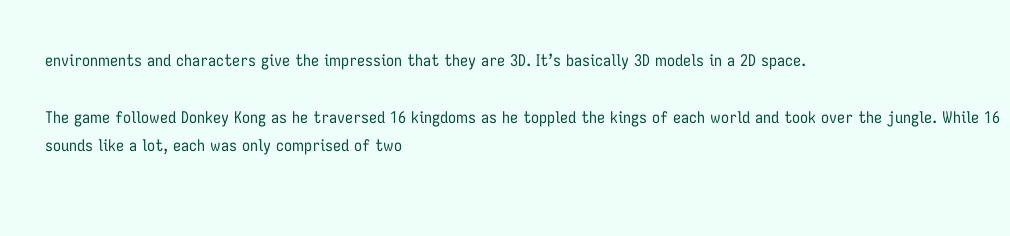environments and characters give the impression that they are 3D. It’s basically 3D models in a 2D space.

The game followed Donkey Kong as he traversed 16 kingdoms as he toppled the kings of each world and took over the jungle. While 16 sounds like a lot, each was only comprised of two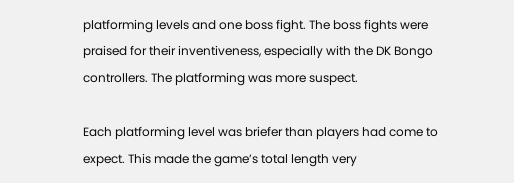platforming levels and one boss fight. The boss fights were praised for their inventiveness, especially with the DK Bongo controllers. The platforming was more suspect.

Each platforming level was briefer than players had come to expect. This made the game’s total length very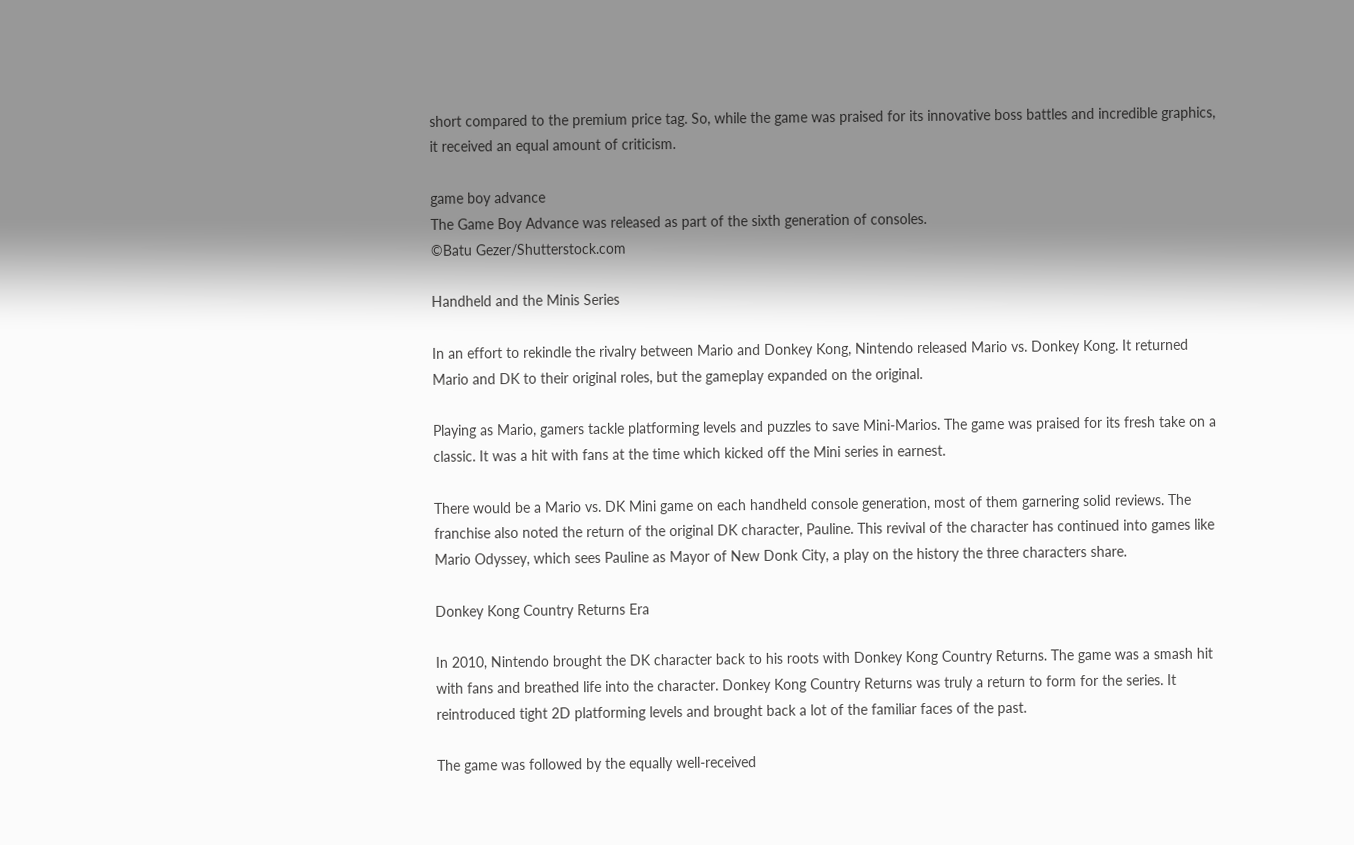short compared to the premium price tag. So, while the game was praised for its innovative boss battles and incredible graphics, it received an equal amount of criticism.

game boy advance
The Game Boy Advance was released as part of the sixth generation of consoles.
©Batu Gezer/Shutterstock.com

Handheld and the Minis Series

In an effort to rekindle the rivalry between Mario and Donkey Kong, Nintendo released Mario vs. Donkey Kong. It returned Mario and DK to their original roles, but the gameplay expanded on the original.

Playing as Mario, gamers tackle platforming levels and puzzles to save Mini-Marios. The game was praised for its fresh take on a classic. It was a hit with fans at the time which kicked off the Mini series in earnest.

There would be a Mario vs. DK Mini game on each handheld console generation, most of them garnering solid reviews. The franchise also noted the return of the original DK character, Pauline. This revival of the character has continued into games like Mario Odyssey, which sees Pauline as Mayor of New Donk City, a play on the history the three characters share.

Donkey Kong Country Returns Era

In 2010, Nintendo brought the DK character back to his roots with Donkey Kong Country Returns. The game was a smash hit with fans and breathed life into the character. Donkey Kong Country Returns was truly a return to form for the series. It reintroduced tight 2D platforming levels and brought back a lot of the familiar faces of the past.

The game was followed by the equally well-received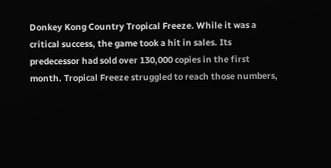Donkey Kong Country Tropical Freeze. While it was a critical success, the game took a hit in sales. Its predecessor had sold over 130,000 copies in the first month. Tropical Freeze struggled to reach those numbers,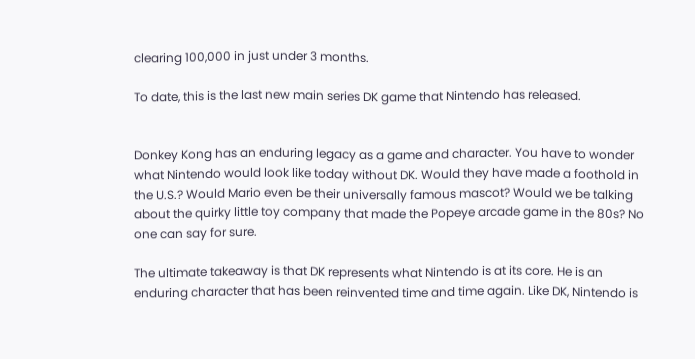clearing 100,000 in just under 3 months.

To date, this is the last new main series DK game that Nintendo has released.


Donkey Kong has an enduring legacy as a game and character. You have to wonder what Nintendo would look like today without DK. Would they have made a foothold in the U.S.? Would Mario even be their universally famous mascot? Would we be talking about the quirky little toy company that made the Popeye arcade game in the 80s? No one can say for sure.

The ultimate takeaway is that DK represents what Nintendo is at its core. He is an enduring character that has been reinvented time and time again. Like DK, Nintendo is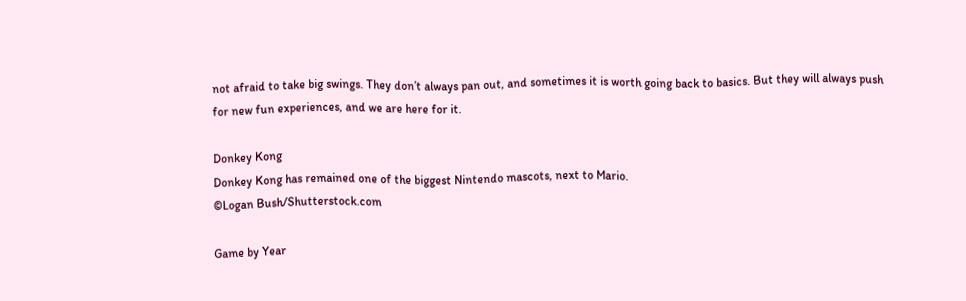not afraid to take big swings. They don’t always pan out, and sometimes it is worth going back to basics. But they will always push for new fun experiences, and we are here for it.

Donkey Kong
Donkey Kong has remained one of the biggest Nintendo mascots, next to Mario.
©Logan Bush/Shutterstock.com

Game by Year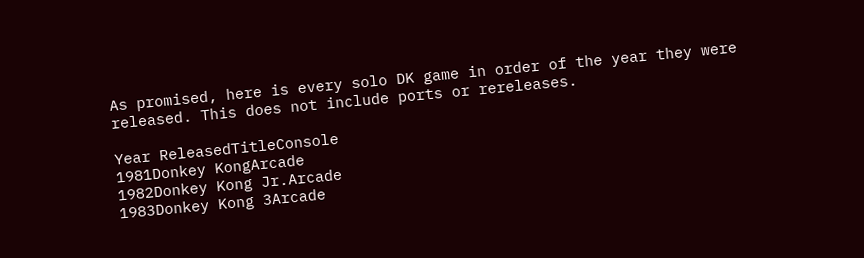As promised, here is every solo DK game in order of the year they were released. This does not include ports or rereleases.

Year ReleasedTitleConsole
1981Donkey KongArcade
1982Donkey Kong Jr.Arcade
1983Donkey Kong 3Arcade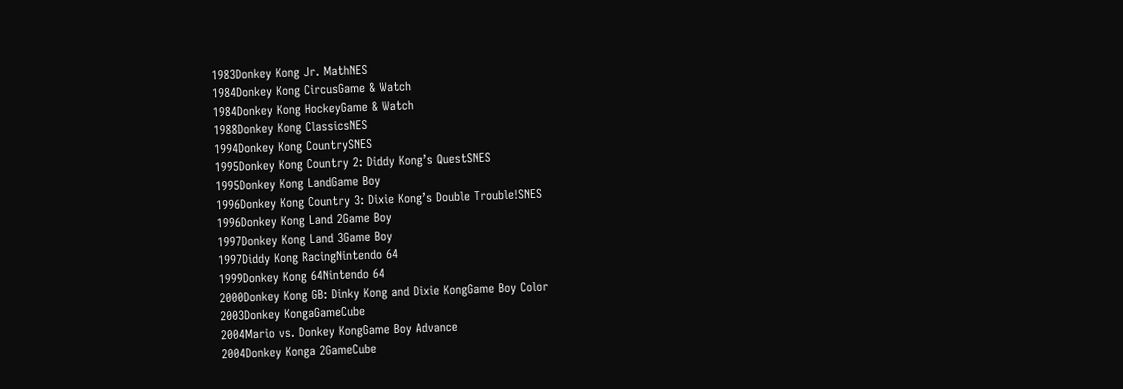1983Donkey Kong Jr. MathNES
1984Donkey Kong CircusGame & Watch
1984Donkey Kong HockeyGame & Watch
1988Donkey Kong ClassicsNES
1994Donkey Kong CountrySNES
1995Donkey Kong Country 2: Diddy Kong’s QuestSNES
1995Donkey Kong LandGame Boy
1996Donkey Kong Country 3: Dixie Kong’s Double Trouble!SNES
1996Donkey Kong Land 2Game Boy
1997Donkey Kong Land 3Game Boy
1997Diddy Kong RacingNintendo 64
1999Donkey Kong 64Nintendo 64
2000Donkey Kong GB: Dinky Kong and Dixie KongGame Boy Color
2003Donkey KongaGameCube
2004Mario vs. Donkey KongGame Boy Advance
2004Donkey Konga 2GameCube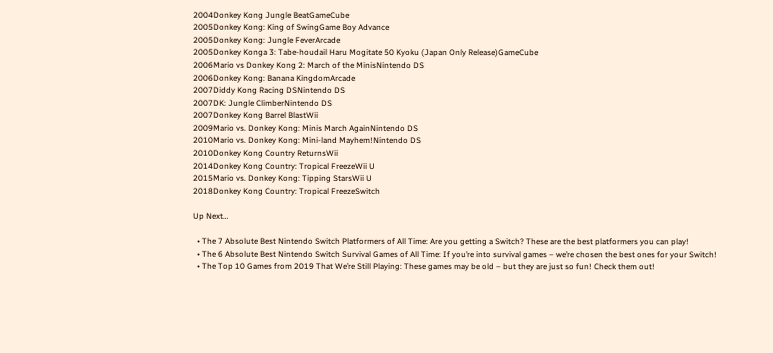2004Donkey Kong Jungle BeatGameCube
2005Donkey Kong: King of SwingGame Boy Advance
2005Donkey Kong: Jungle FeverArcade
2005Donkey Konga 3: Tabe-houdail Haru Mogitate 50 Kyoku (Japan Only Release)GameCube
2006Mario vs Donkey Kong 2: March of the MinisNintendo DS
2006Donkey Kong: Banana KingdomArcade
2007Diddy Kong Racing DSNintendo DS
2007DK: Jungle ClimberNintendo DS
2007Donkey Kong Barrel BlastWii
2009Mario vs. Donkey Kong: Minis March AgainNintendo DS
2010Mario vs. Donkey Kong: Mini-land Mayhem!Nintendo DS
2010Donkey Kong Country ReturnsWii
2014Donkey Kong Country: Tropical FreezeWii U
2015Mario vs. Donkey Kong: Tipping StarsWii U
2018Donkey Kong Country: Tropical FreezeSwitch

Up Next…

  • The 7 Absolute Best Nintendo Switch Platformers of All Time: Are you getting a Switch? These are the best platformers you can play!
  • The 6 Absolute Best Nintendo Switch Survival Games of All Time: If you’re into survival games – we’re chosen the best ones for your Switch!
  • The Top 10 Games from 2019 That We’re Still Playing: These games may be old – but they are just so fun! Check them out!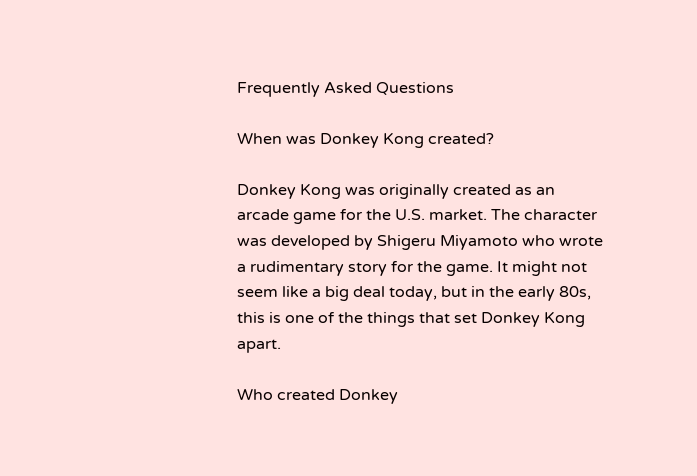Frequently Asked Questions

When was Donkey Kong created?

Donkey Kong was originally created as an arcade game for the U.S. market. The character was developed by Shigeru Miyamoto who wrote a rudimentary story for the game. It might not seem like a big deal today, but in the early 80s, this is one of the things that set Donkey Kong apart.

Who created Donkey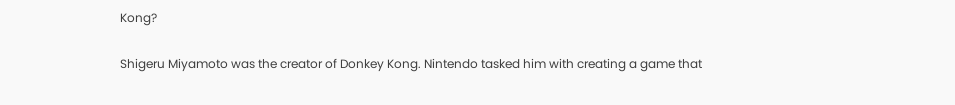Kong?

Shigeru Miyamoto was the creator of Donkey Kong. Nintendo tasked him with creating a game that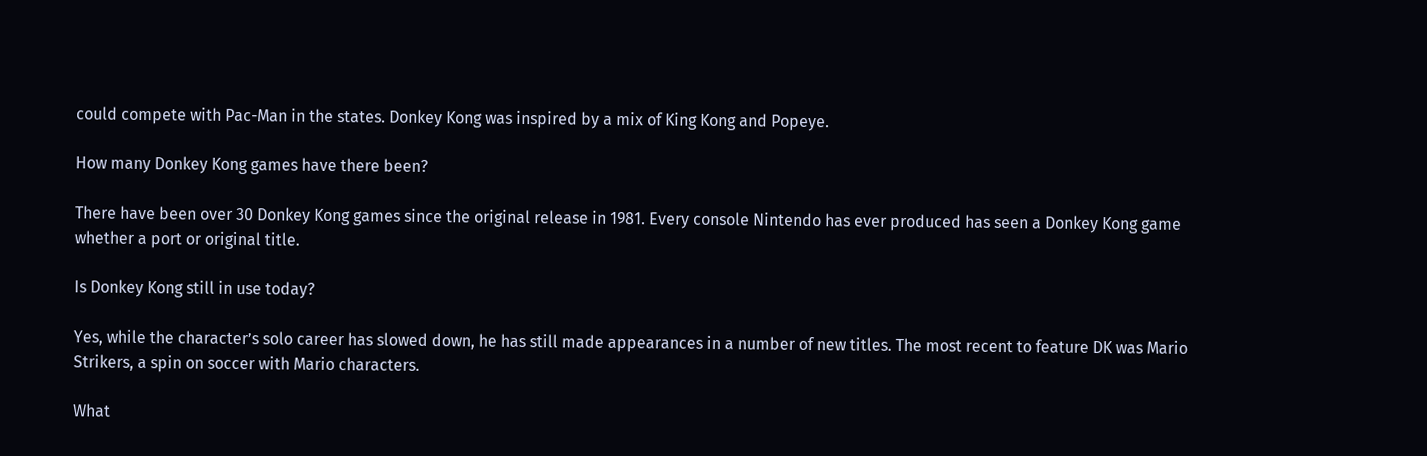could compete with Pac-Man in the states. Donkey Kong was inspired by a mix of King Kong and Popeye.

How many Donkey Kong games have there been?

There have been over 30 Donkey Kong games since the original release in 1981. Every console Nintendo has ever produced has seen a Donkey Kong game whether a port or original title.

Is Donkey Kong still in use today?

Yes, while the character’s solo career has slowed down, he has still made appearances in a number of new titles. The most recent to feature DK was Mario Strikers, a spin on soccer with Mario characters.

What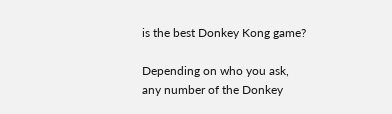is the best Donkey Kong game?

Depending on who you ask, any number of the Donkey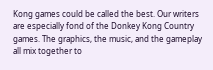Kong games could be called the best. Our writers are especially fond of the Donkey Kong Country games. The graphics, the music, and the gameplay all mix together to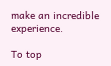make an incredible experience.

To top